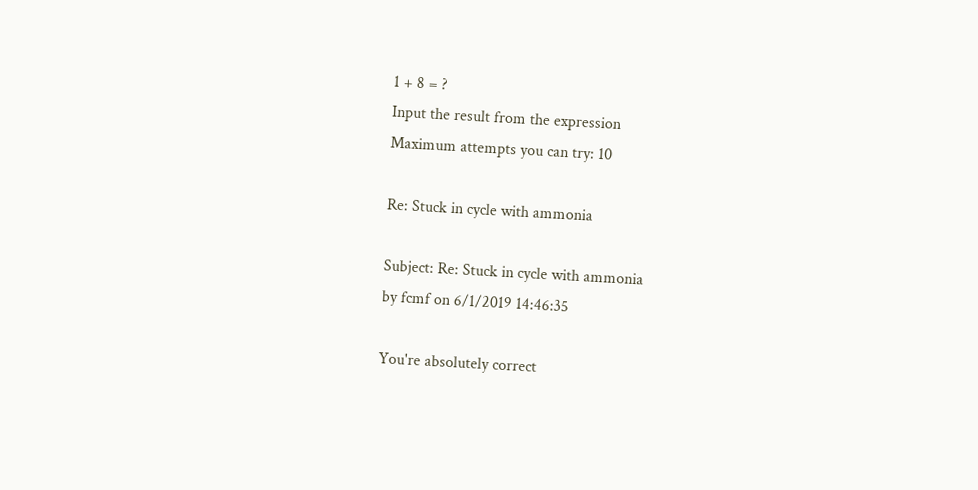1 + 8 = ?
Input the result from the expression
Maximum attempts you can try: 10

Re: Stuck in cycle with ammonia

Subject: Re: Stuck in cycle with ammonia
by fcmf on 6/1/2019 14:46:35

You're absolutely correct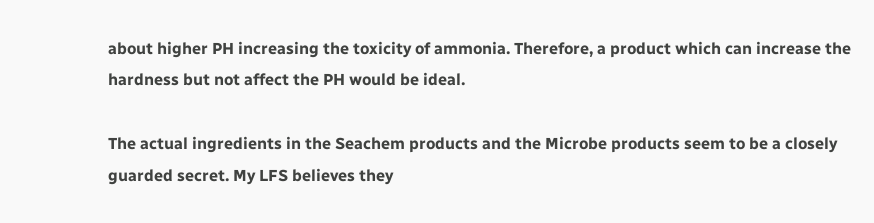about higher PH increasing the toxicity of ammonia. Therefore, a product which can increase the hardness but not affect the PH would be ideal.

The actual ingredients in the Seachem products and the Microbe products seem to be a closely guarded secret. My LFS believes they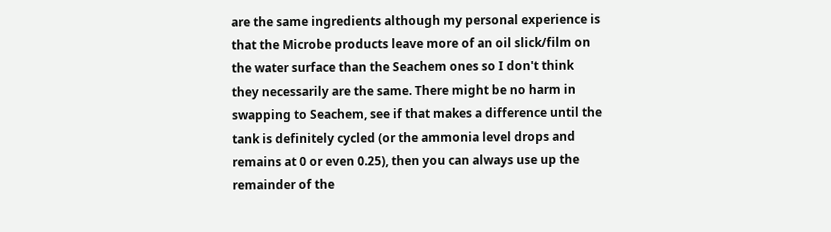are the same ingredients although my personal experience is that the Microbe products leave more of an oil slick/film on the water surface than the Seachem ones so I don't think they necessarily are the same. There might be no harm in swapping to Seachem, see if that makes a difference until the tank is definitely cycled (or the ammonia level drops and remains at 0 or even 0.25), then you can always use up the remainder of the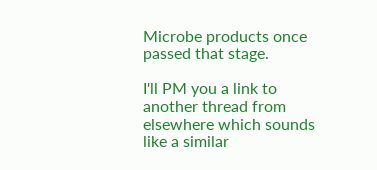Microbe products once passed that stage.

I'll PM you a link to another thread from elsewhere which sounds like a similar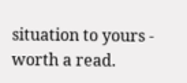situation to yours - worth a read.